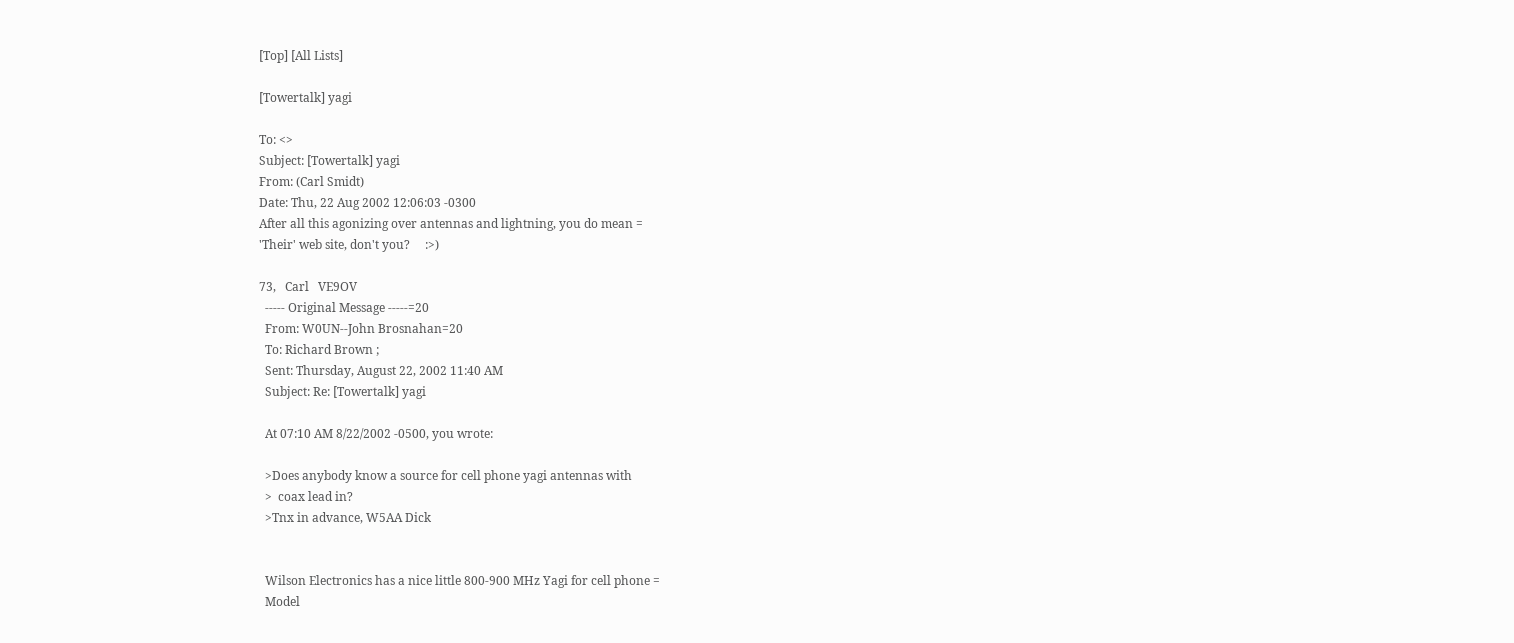[Top] [All Lists]

[Towertalk] yagi

To: <>
Subject: [Towertalk] yagi
From: (Carl Smidt)
Date: Thu, 22 Aug 2002 12:06:03 -0300
After all this agonizing over antennas and lightning, you do mean =
'Their' web site, don't you?     :>)

73,   Carl   VE9OV
  ----- Original Message -----=20
  From: W0UN--John Brosnahan=20
  To: Richard Brown ;
  Sent: Thursday, August 22, 2002 11:40 AM
  Subject: Re: [Towertalk] yagi

  At 07:10 AM 8/22/2002 -0500, you wrote:

  >Does anybody know a source for cell phone yagi antennas with
  >  coax lead in?
  >Tnx in advance, W5AA Dick


  Wilson Electronics has a nice little 800-900 MHz Yagi for cell phone =
  Model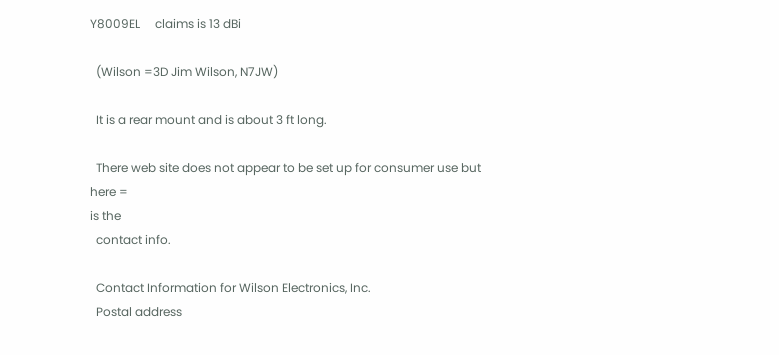Y8009EL     claims is 13 dBi

  (Wilson =3D Jim Wilson, N7JW)

  It is a rear mount and is about 3 ft long.

  There web site does not appear to be set up for consumer use but here =
is the
  contact info.

  Contact Information for Wilson Electronics, Inc.
  Postal address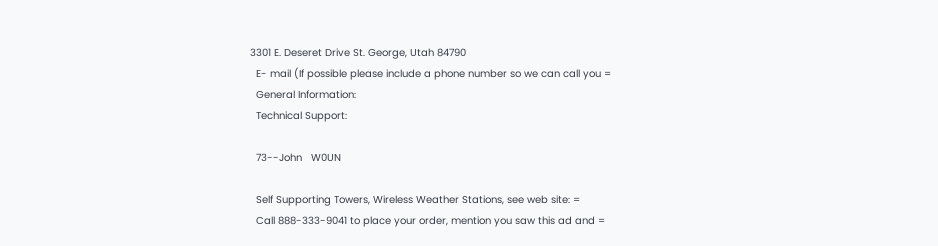3301 E. Deseret Drive St. George, Utah 84790
  E- mail (If possible please include a phone number so we can call you =
  General Information:
  Technical Support:

  73--John   W0UN

  Self Supporting Towers, Wireless Weather Stations, see web site: =
  Call 888-333-9041 to place your order, mention you saw this ad and =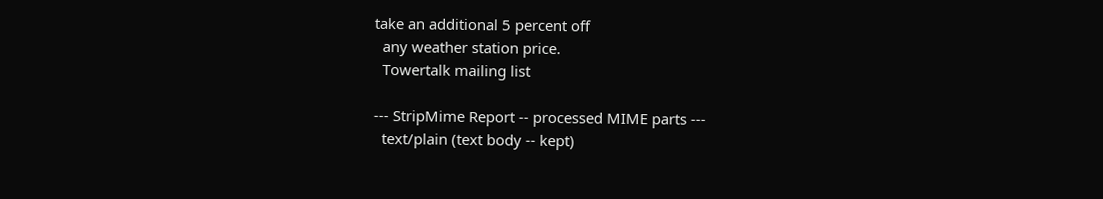take an additional 5 percent off
  any weather station price.
  Towertalk mailing list

--- StripMime Report -- processed MIME parts ---
  text/plain (text body -- kept)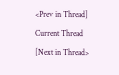<Prev in Thread] Current Thread [Next in Thread>